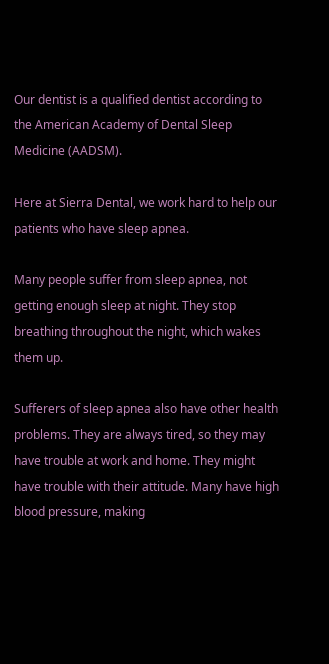Our dentist is a qualified dentist according to the American Academy of Dental Sleep Medicine (AADSM).

Here at Sierra Dental, we work hard to help our patients who have sleep apnea.

Many people suffer from sleep apnea, not getting enough sleep at night. They stop breathing throughout the night, which wakes them up.

Sufferers of sleep apnea also have other health problems. They are always tired, so they may have trouble at work and home. They might have trouble with their attitude. Many have high blood pressure, making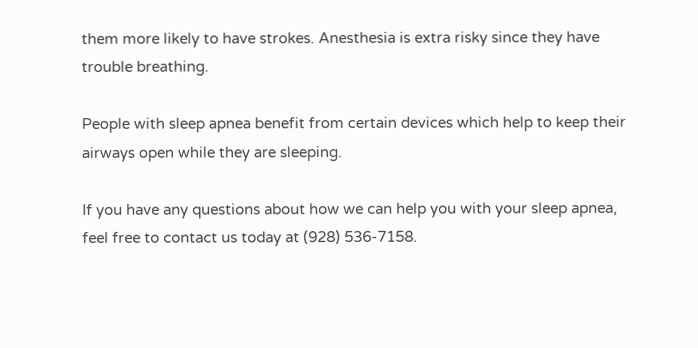them more likely to have strokes. Anesthesia is extra risky since they have trouble breathing.

People with sleep apnea benefit from certain devices which help to keep their airways open while they are sleeping.

If you have any questions about how we can help you with your sleep apnea, feel free to contact us today at (928) 536-7158.